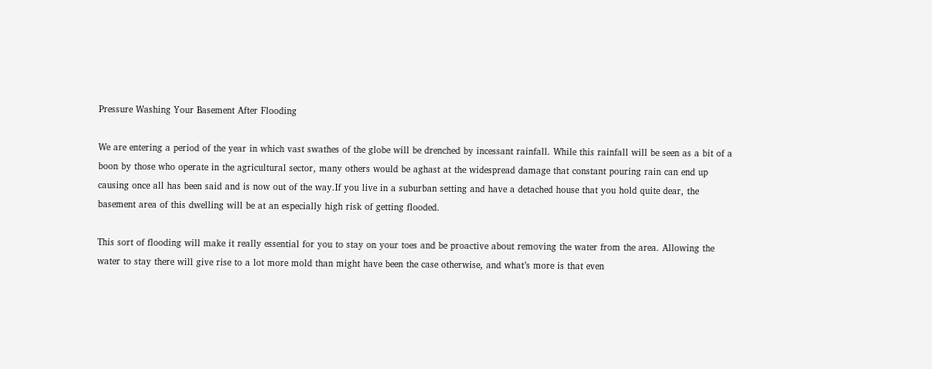Pressure Washing Your Basement After Flooding

We are entering a period of the year in which vast swathes of the globe will be drenched by incessant rainfall. While this rainfall will be seen as a bit of a boon by those who operate in the agricultural sector, many others would be aghast at the widespread damage that constant pouring rain can end up causing once all has been said and is now out of the way.If you live in a suburban setting and have a detached house that you hold quite dear, the basement area of this dwelling will be at an especially high risk of getting flooded.

This sort of flooding will make it really essential for you to stay on your toes and be proactive about removing the water from the area. Allowing the water to stay there will give rise to a lot more mold than might have been the case otherwise, and what’s more is that even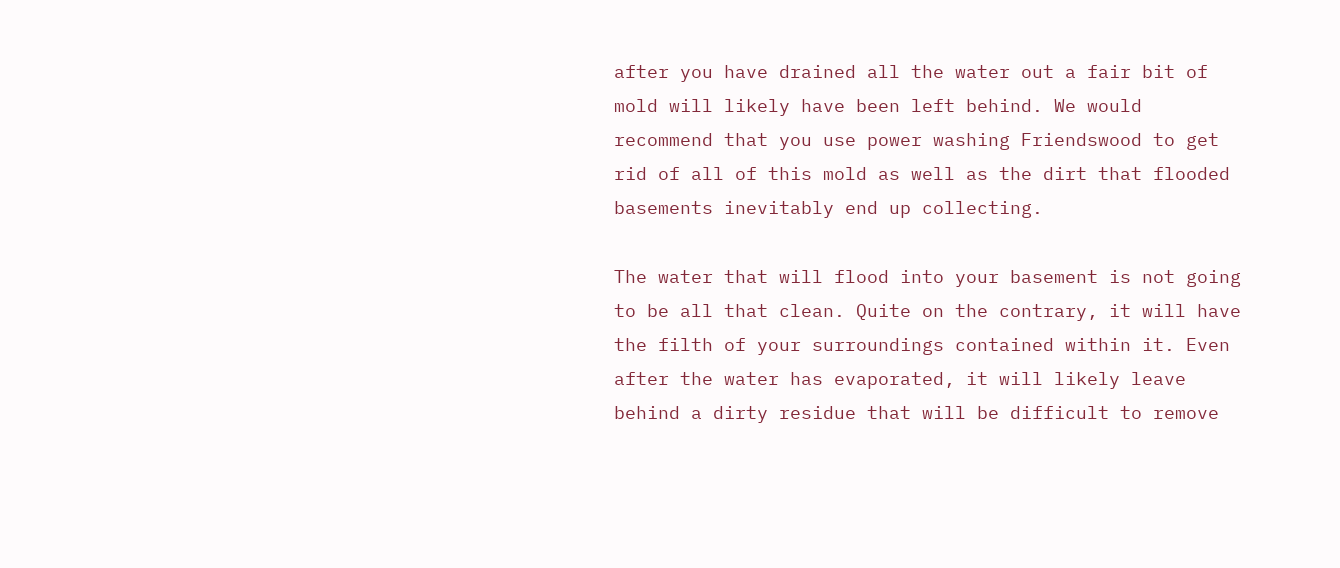after you have drained all the water out a fair bit of mold will likely have been left behind. We would recommend that you use power washing Friendswood to get rid of all of this mold as well as the dirt that flooded basements inevitably end up collecting.

The water that will flood into your basement is not going to be all that clean. Quite on the contrary, it will have the filth of your surroundings contained within it. Even after the water has evaporated, it will likely leave behind a dirty residue that will be difficult to remove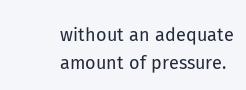without an adequate amount of pressure.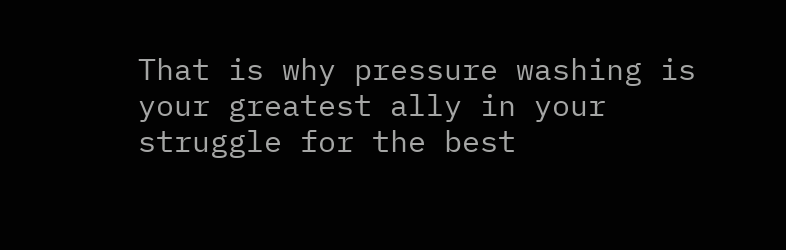That is why pressure washing is your greatest ally in your struggle for the best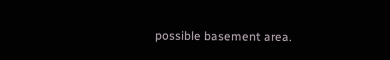possible basement area.